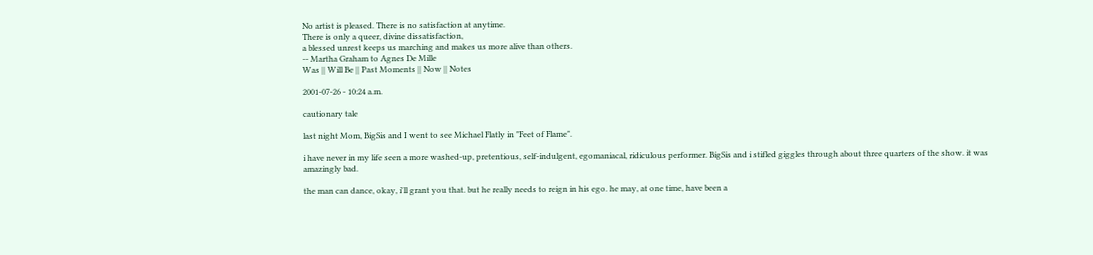No artist is pleased. There is no satisfaction at anytime.
There is only a queer, divine dissatisfaction,
a blessed unrest keeps us marching and makes us more alive than others.
-- Martha Graham to Agnes De Mille
Was || Will Be || Past Moments || Now || Notes

2001-07-26 - 10:24 a.m.

cautionary tale

last night Mom, BigSis and I went to see Michael Flatly in "Feet of Flame".

i have never in my life seen a more washed-up, pretentious, self-indulgent, egomaniacal, ridiculous performer. BigSis and i stifled giggles through about three quarters of the show. it was amazingly bad.

the man can dance, okay, i'll grant you that. but he really needs to reign in his ego. he may, at one time, have been a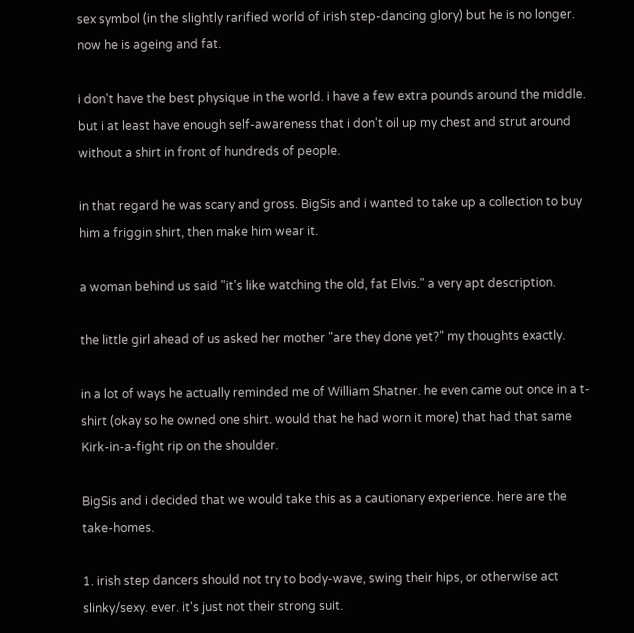sex symbol (in the slightly rarified world of irish step-dancing glory) but he is no longer. now he is ageing and fat.

i don't have the best physique in the world. i have a few extra pounds around the middle. but i at least have enough self-awareness that i don't oil up my chest and strut around without a shirt in front of hundreds of people.

in that regard he was scary and gross. BigSis and i wanted to take up a collection to buy him a friggin shirt, then make him wear it.

a woman behind us said "it's like watching the old, fat Elvis." a very apt description.

the little girl ahead of us asked her mother "are they done yet?" my thoughts exactly.

in a lot of ways he actually reminded me of William Shatner. he even came out once in a t-shirt (okay so he owned one shirt. would that he had worn it more) that had that same Kirk-in-a-fight rip on the shoulder.

BigSis and i decided that we would take this as a cautionary experience. here are the take-homes.

1. irish step dancers should not try to body-wave, swing their hips, or otherwise act slinky/sexy. ever. it's just not their strong suit.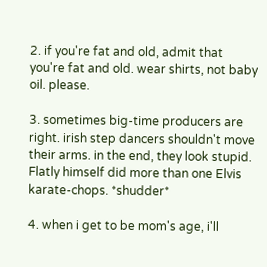2. if you're fat and old, admit that you're fat and old. wear shirts, not baby oil. please.

3. sometimes big-time producers are right. irish step dancers shouldn't move their arms. in the end, they look stupid. Flatly himself did more than one Elvis karate-chops. *shudder*

4. when i get to be mom's age, i'll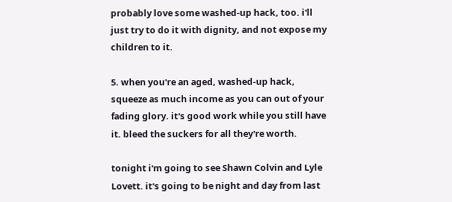probably love some washed-up hack, too. i'll just try to do it with dignity, and not expose my children to it.

5. when you're an aged, washed-up hack, squeeze as much income as you can out of your fading glory. it's good work while you still have it. bleed the suckers for all they're worth.

tonight i'm going to see Shawn Colvin and Lyle Lovett. it's going to be night and day from last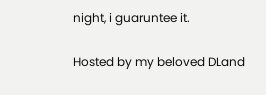night, i guaruntee it.

Hosted by my beloved DLand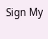Sign My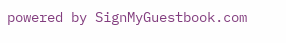powered by SignMyGuestbook.com